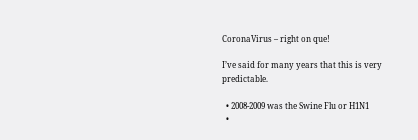CoronaVirus – right on que!

I’ve said for many years that this is very predictable.

  • 2008-2009 was the Swine Flu or H1N1
  •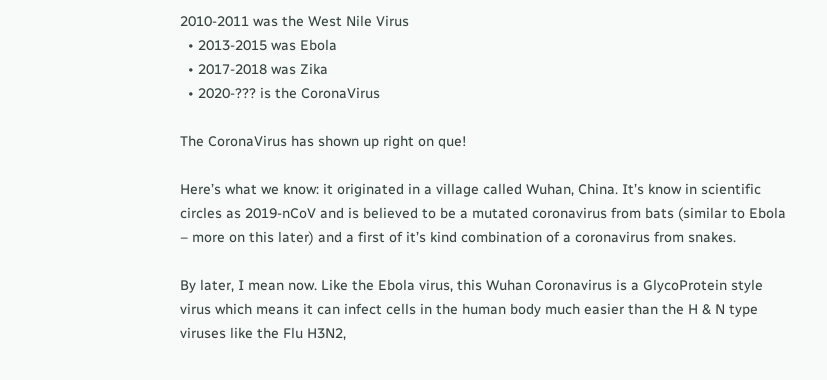2010-2011 was the West Nile Virus
  • 2013-2015 was Ebola
  • 2017-2018 was Zika
  • 2020-??? is the CoronaVirus

The CoronaVirus has shown up right on que!

Here’s what we know: it originated in a village called Wuhan, China. It’s know in scientific circles as 2019-nCoV and is believed to be a mutated coronavirus from bats (similar to Ebola – more on this later) and a first of it’s kind combination of a coronavirus from snakes.

By later, I mean now. Like the Ebola virus, this Wuhan Coronavirus is a GlycoProtein style virus which means it can infect cells in the human body much easier than the H & N type viruses like the Flu H3N2,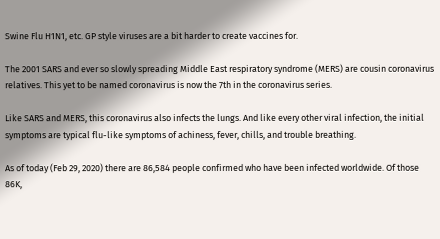Swine Flu H1N1, etc. GP style viruses are a bit harder to create vaccines for.

The 2001 SARS and ever so slowly spreading Middle East respiratory syndrome (MERS) are cousin coronavirus relatives. This yet to be named coronavirus is now the 7th in the coronavirus series.

Like SARS and MERS, this coronavirus also infects the lungs. And like every other viral infection, the initial symptoms are typical flu-like symptoms of achiness, fever, chills, and trouble breathing.

As of today (Feb 29, 2020) there are 86,584 people confirmed who have been infected worldwide. Of those 86K,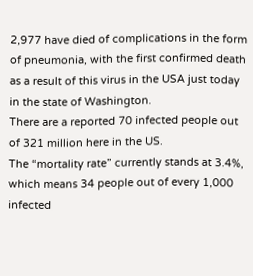2,977 have died of complications in the form of pneumonia, with the first confirmed death as a result of this virus in the USA just today in the state of Washington.
There are a reported 70 infected people out of 321 million here in the US.
The “mortality rate” currently stands at 3.4%, which means 34 people out of every 1,000 infected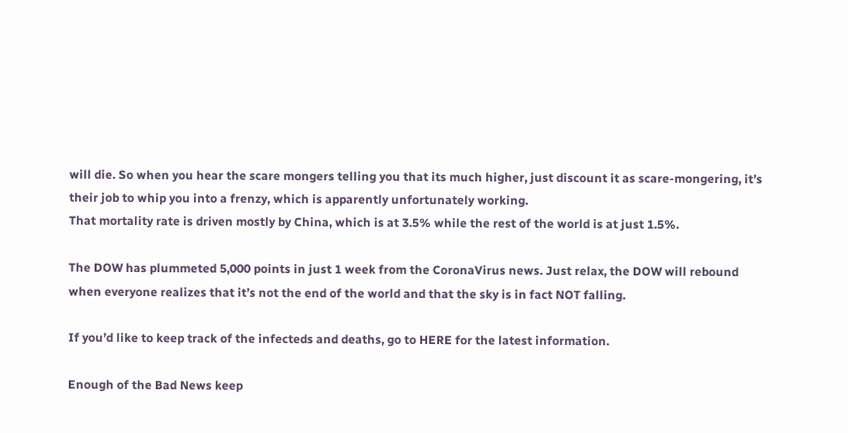will die. So when you hear the scare mongers telling you that its much higher, just discount it as scare-mongering, it’s their job to whip you into a frenzy, which is apparently unfortunately working.
That mortality rate is driven mostly by China, which is at 3.5% while the rest of the world is at just 1.5%.

The DOW has plummeted 5,000 points in just 1 week from the CoronaVirus news. Just relax, the DOW will rebound when everyone realizes that it’s not the end of the world and that the sky is in fact NOT falling.

If you’d like to keep track of the infecteds and deaths, go to HERE for the latest information.

Enough of the Bad News keep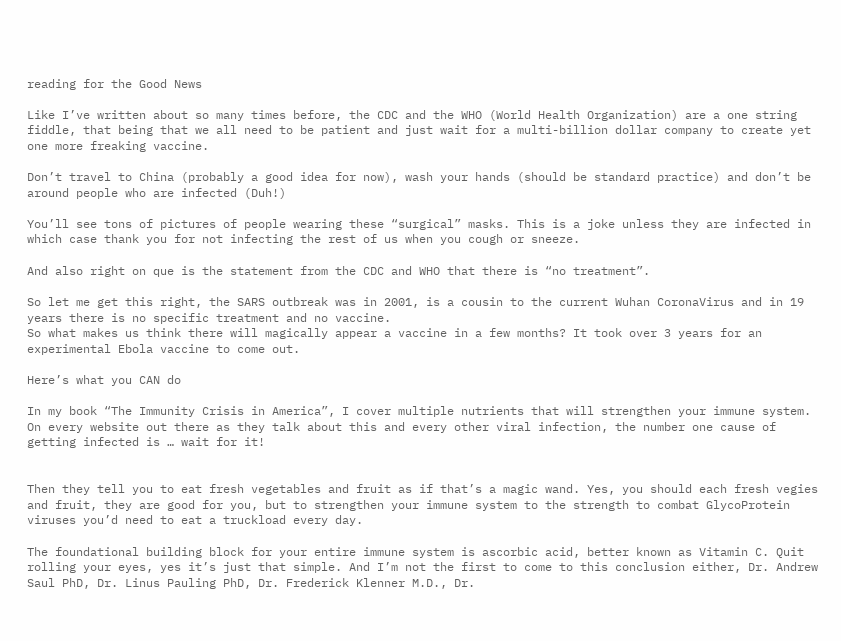reading for the Good News

Like I’ve written about so many times before, the CDC and the WHO (World Health Organization) are a one string fiddle, that being that we all need to be patient and just wait for a multi-billion dollar company to create yet one more freaking vaccine.

Don’t travel to China (probably a good idea for now), wash your hands (should be standard practice) and don’t be around people who are infected (Duh!)

You’ll see tons of pictures of people wearing these “surgical” masks. This is a joke unless they are infected in which case thank you for not infecting the rest of us when you cough or sneeze.

And also right on que is the statement from the CDC and WHO that there is “no treatment”.

So let me get this right, the SARS outbreak was in 2001, is a cousin to the current Wuhan CoronaVirus and in 19 years there is no specific treatment and no vaccine.
So what makes us think there will magically appear a vaccine in a few months? It took over 3 years for an experimental Ebola vaccine to come out.

Here’s what you CAN do

In my book “The Immunity Crisis in America”, I cover multiple nutrients that will strengthen your immune system. On every website out there as they talk about this and every other viral infection, the number one cause of getting infected is … wait for it!


Then they tell you to eat fresh vegetables and fruit as if that’s a magic wand. Yes, you should each fresh vegies and fruit, they are good for you, but to strengthen your immune system to the strength to combat GlycoProtein viruses you’d need to eat a truckload every day.

The foundational building block for your entire immune system is ascorbic acid, better known as Vitamin C. Quit rolling your eyes, yes it’s just that simple. And I’m not the first to come to this conclusion either, Dr. Andrew Saul PhD, Dr. Linus Pauling PhD, Dr. Frederick Klenner M.D., Dr.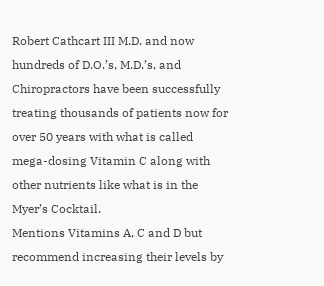Robert Cathcart III M.D. and now hundreds of D.O.’s, M.D.’s, and Chiropractors have been successfully treating thousands of patients now for over 50 years with what is called mega-dosing Vitamin C along with other nutrients like what is in the Myer’s Cocktail.
Mentions Vitamins A, C and D but recommend increasing their levels by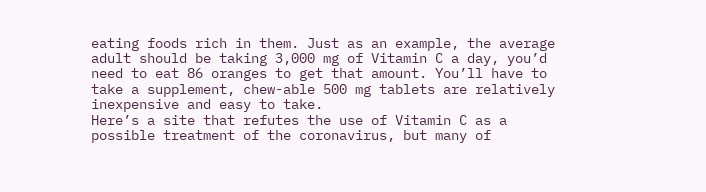eating foods rich in them. Just as an example, the average adult should be taking 3,000 mg of Vitamin C a day, you’d need to eat 86 oranges to get that amount. You’ll have to take a supplement, chew-able 500 mg tablets are relatively inexpensive and easy to take.
Here’s a site that refutes the use of Vitamin C as a possible treatment of the coronavirus, but many of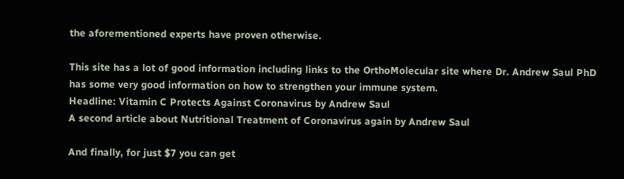the aforementioned experts have proven otherwise.

This site has a lot of good information including links to the OrthoMolecular site where Dr. Andrew Saul PhD has some very good information on how to strengthen your immune system.
Headline: Vitamin C Protects Against Coronavirus by Andrew Saul
A second article about Nutritional Treatment of Coronavirus again by Andrew Saul

And finally, for just $7 you can get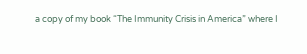a copy of my book “The Immunity Crisis in America” where I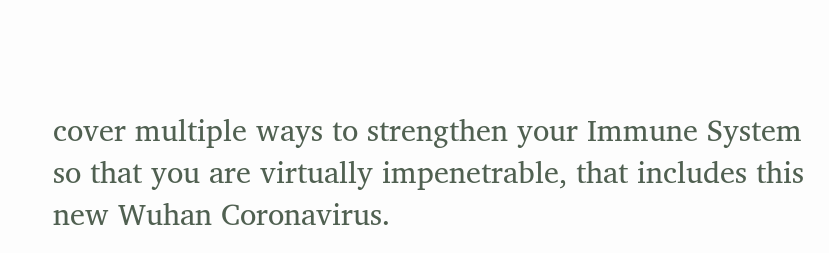cover multiple ways to strengthen your Immune System so that you are virtually impenetrable, that includes this new Wuhan Coronavirus.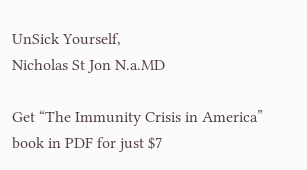UnSick Yourself,
Nicholas St Jon N.a.MD

Get “The Immunity Crisis in America” book in PDF for just $7